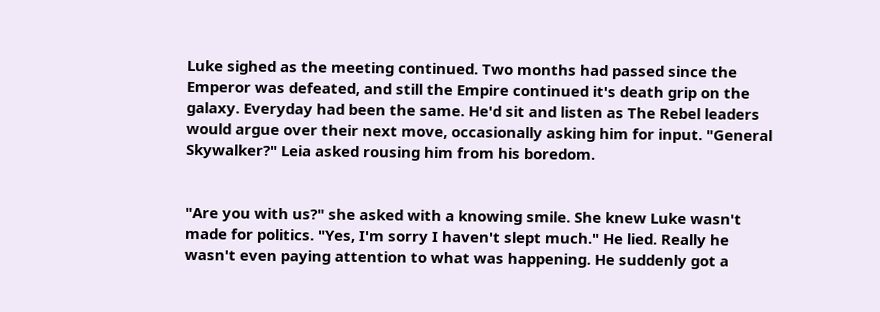Luke sighed as the meeting continued. Two months had passed since the Emperor was defeated, and still the Empire continued it's death grip on the galaxy. Everyday had been the same. He'd sit and listen as The Rebel leaders would argue over their next move, occasionally asking him for input. "General Skywalker?" Leia asked rousing him from his boredom.


"Are you with us?" she asked with a knowing smile. She knew Luke wasn't made for politics. "Yes, I'm sorry I haven't slept much." He lied. Really he wasn't even paying attention to what was happening. He suddenly got a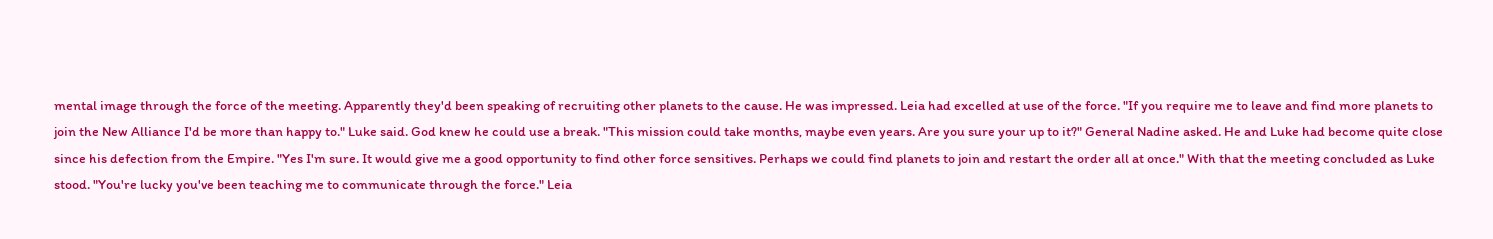mental image through the force of the meeting. Apparently they'd been speaking of recruiting other planets to the cause. He was impressed. Leia had excelled at use of the force. "If you require me to leave and find more planets to join the New Alliance I'd be more than happy to." Luke said. God knew he could use a break. "This mission could take months, maybe even years. Are you sure your up to it?" General Nadine asked. He and Luke had become quite close since his defection from the Empire. "Yes I'm sure. It would give me a good opportunity to find other force sensitives. Perhaps we could find planets to join and restart the order all at once." With that the meeting concluded as Luke stood. "You're lucky you've been teaching me to communicate through the force." Leia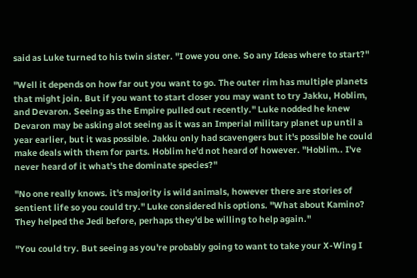said as Luke turned to his twin sister. "I owe you one. So any Ideas where to start?"

"Well it depends on how far out you want to go. The outer rim has multiple planets that might join. But if you want to start closer you may want to try Jakku, Hoblim, and Devaron. Seeing as the Empire pulled out recently." Luke nodded he knew Devaron may be asking alot seeing as it was an Imperial military planet up until a year earlier, but it was possible. Jakku only had scavengers but it's possible he could make deals with them for parts. Hoblim he'd not heard of however. "Hoblim.. I've never heard of it what's the dominate species?"

"No one really knows. it's majority is wild animals, however there are stories of sentient life so you could try." Luke considered his options. "What about Kamino? They helped the Jedi before, perhaps they'd be willing to help again."

"You could try. But seeing as you're probably going to want to take your X-Wing I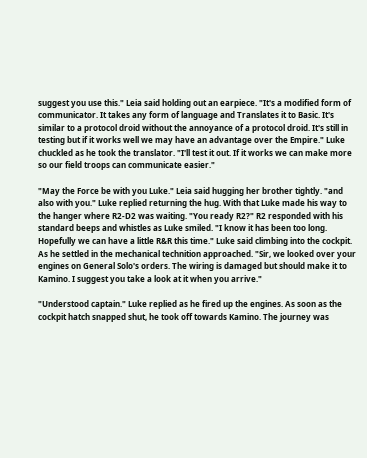suggest you use this." Leia said holding out an earpiece. "It's a modified form of communicator. It takes any form of language and Translates it to Basic. It's similar to a protocol droid without the annoyance of a protocol droid. It's still in testing but if it works well we may have an advantage over the Empire." Luke chuckled as he took the translator. "I'll test it out. If it works we can make more so our field troops can communicate easier."

"May the Force be with you Luke." Leia said hugging her brother tightly. "and also with you." Luke replied returning the hug. With that Luke made his way to the hanger where R2-D2 was waiting. "You ready R2?" R2 responded with his standard beeps and whistles as Luke smiled. "I know it has been too long. Hopefully we can have a little R&R this time." Luke said climbing into the cockpit. As he settled in the mechanical technition approached. "Sir, we looked over your engines on General Solo's orders. The wiring is damaged but should make it to Kamino. I suggest you take a look at it when you arrive."

"Understood captain." Luke replied as he fired up the engines. As soon as the cockpit hatch snapped shut, he took off towards Kamino. The journey was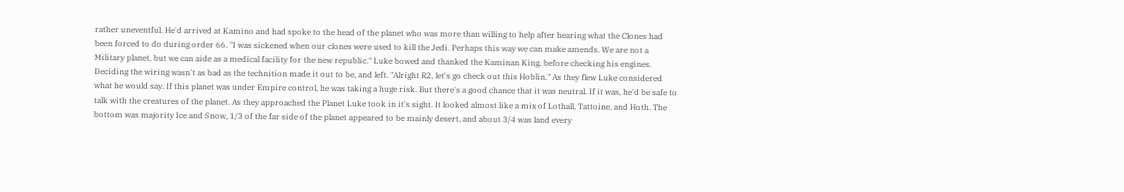rather uneventful. He'd arrived at Kamino and had spoke to the head of the planet who was more than willing to help after hearing what the Clones had been forced to do during order 66. "I was sickened when our clones were used to kill the Jedi. Perhaps this way we can make amends. We are not a Military planet, but we can aide as a medical facility for the new republic." Luke bowed and thanked the Kaminan King, before checking his engines. Deciding the wiring wasn't as bad as the technition made it out to be, and left. "Alright R2, let's go check out this Hoblin." As they flew Luke considered what he would say. If this planet was under Empire control, he was taking a huge risk. But there's a good chance that it was neutral. If it was, he'd be safe to talk with the creatures of the planet. As they approached the Planet Luke took in it's sight. It looked almost like a mix of Lothall, Tattoine, and Hoth. The bottom was majority Ice and Snow, 1/3 of the far side of the planet appeared to be mainly desert, and about 3/4 was land every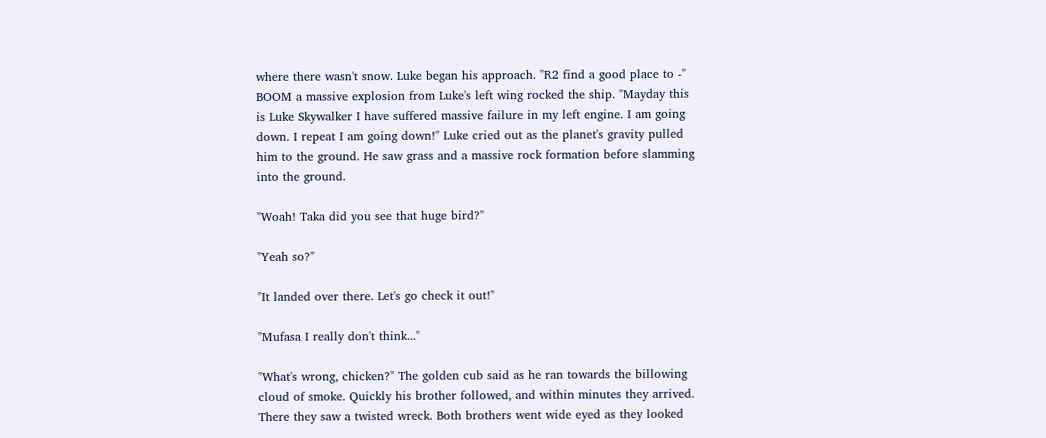where there wasn't snow. Luke began his approach. "R2 find a good place to -" BOOM a massive explosion from Luke's left wing rocked the ship. "Mayday this is Luke Skywalker I have suffered massive failure in my left engine. I am going down. I repeat I am going down!" Luke cried out as the planet's gravity pulled him to the ground. He saw grass and a massive rock formation before slamming into the ground.

"Woah! Taka did you see that huge bird?"

"Yeah so?"

"It landed over there. Let's go check it out!"

"Mufasa I really don't think..."

"What's wrong, chicken?" The golden cub said as he ran towards the billowing cloud of smoke. Quickly his brother followed, and within minutes they arrived. There they saw a twisted wreck. Both brothers went wide eyed as they looked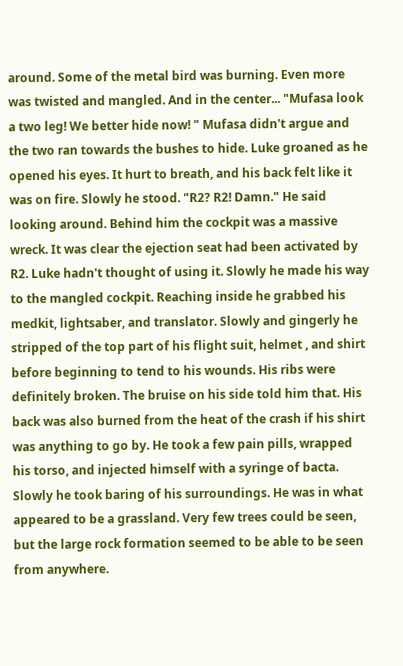around. Some of the metal bird was burning. Even more was twisted and mangled. And in the center... "Mufasa look a two leg! We better hide now! " Mufasa didn't argue and the two ran towards the bushes to hide. Luke groaned as he opened his eyes. It hurt to breath, and his back felt like it was on fire. Slowly he stood. "R2? R2! Damn." He said looking around. Behind him the cockpit was a massive wreck. It was clear the ejection seat had been activated by R2. Luke hadn't thought of using it. Slowly he made his way to the mangled cockpit. Reaching inside he grabbed his medkit, lightsaber, and translator. Slowly and gingerly he stripped of the top part of his flight suit, helmet , and shirt before beginning to tend to his wounds. His ribs were definitely broken. The bruise on his side told him that. His back was also burned from the heat of the crash if his shirt was anything to go by. He took a few pain pills, wrapped his torso, and injected himself with a syringe of bacta. Slowly he took baring of his surroundings. He was in what appeared to be a grassland. Very few trees could be seen, but the large rock formation seemed to be able to be seen from anywhere.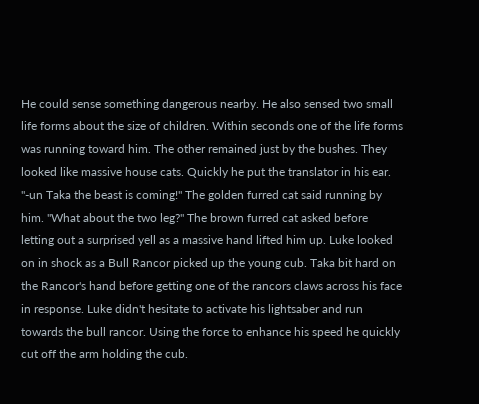He could sense something dangerous nearby. He also sensed two small life forms about the size of children. Within seconds one of the life forms was running toward him. The other remained just by the bushes. They looked like massive house cats. Quickly he put the translator in his ear. "-un Taka the beast is coming!" The golden furred cat said running by him. "What about the two leg?" The brown furred cat asked before letting out a surprised yell as a massive hand lifted him up. Luke looked on in shock as a Bull Rancor picked up the young cub. Taka bit hard on the Rancor's hand before getting one of the rancors claws across his face in response. Luke didn't hesitate to activate his lightsaber and run towards the bull rancor. Using the force to enhance his speed he quickly cut off the arm holding the cub.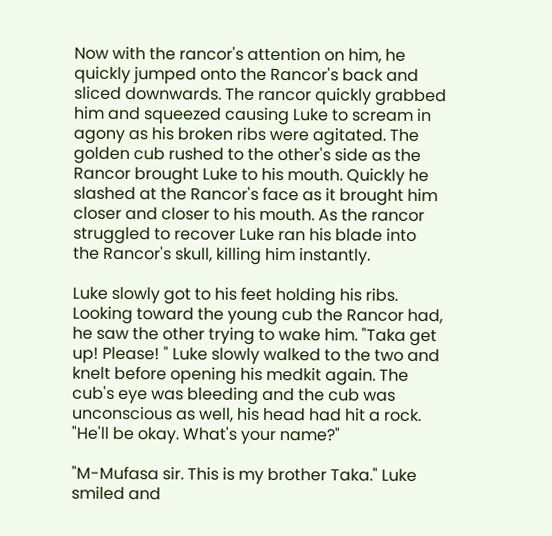Now with the rancor's attention on him, he quickly jumped onto the Rancor's back and sliced downwards. The rancor quickly grabbed him and squeezed causing Luke to scream in agony as his broken ribs were agitated. The golden cub rushed to the other's side as the Rancor brought Luke to his mouth. Quickly he slashed at the Rancor's face as it brought him closer and closer to his mouth. As the rancor struggled to recover Luke ran his blade into the Rancor's skull, killing him instantly.

Luke slowly got to his feet holding his ribs. Looking toward the young cub the Rancor had, he saw the other trying to wake him. "Taka get up! Please! " Luke slowly walked to the two and knelt before opening his medkit again. The cub's eye was bleeding and the cub was unconscious as well, his head had hit a rock. "He'll be okay. What's your name?"

"M-Mufasa sir. This is my brother Taka." Luke smiled and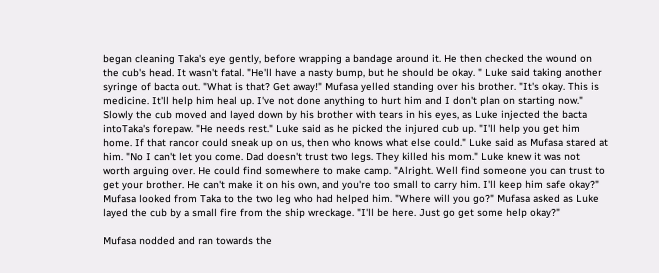began cleaning Taka's eye gently, before wrapping a bandage around it. He then checked the wound on the cub's head. It wasn't fatal. "He'll have a nasty bump, but he should be okay. " Luke said taking another syringe of bacta out. "What is that? Get away!" Mufasa yelled standing over his brother. "It's okay. This is medicine. It'll help him heal up. I've not done anything to hurt him and I don't plan on starting now." Slowly the cub moved and layed down by his brother with tears in his eyes, as Luke injected the bacta intoTaka's forepaw. "He needs rest." Luke said as he picked the injured cub up. "I'll help you get him home. If that rancor could sneak up on us, then who knows what else could." Luke said as Mufasa stared at him. "No I can't let you come. Dad doesn't trust two legs. They killed his mom." Luke knew it was not worth arguing over. He could find somewhere to make camp. "Alright. Well find someone you can trust to get your brother. He can't make it on his own, and you're too small to carry him. I'll keep him safe okay?" Mufasa looked from Taka to the two leg who had helped him. "Where will you go?" Mufasa asked as Luke layed the cub by a small fire from the ship wreckage. "I'll be here. Just go get some help okay?"

Mufasa nodded and ran towards the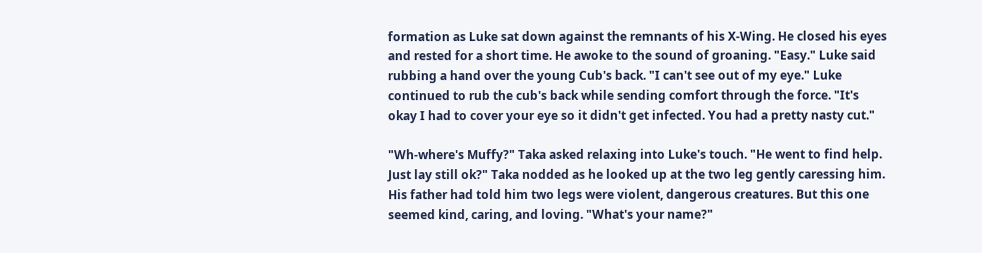formation as Luke sat down against the remnants of his X-Wing. He closed his eyes and rested for a short time. He awoke to the sound of groaning. "Easy." Luke said rubbing a hand over the young Cub's back. "I can't see out of my eye." Luke continued to rub the cub's back while sending comfort through the force. "It's okay I had to cover your eye so it didn't get infected. You had a pretty nasty cut."

"Wh-where's Muffy?" Taka asked relaxing into Luke's touch. "He went to find help. Just lay still ok?" Taka nodded as he looked up at the two leg gently caressing him. His father had told him two legs were violent, dangerous creatures. But this one seemed kind, caring, and loving. "What's your name?"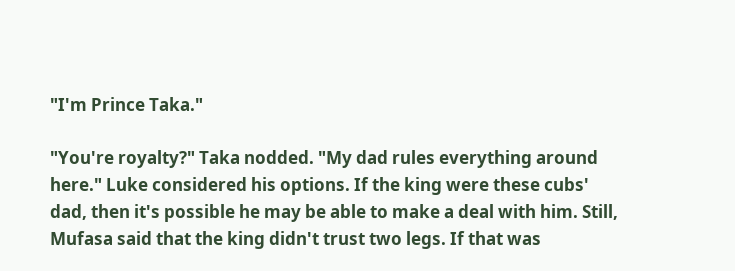"I'm Prince Taka."

"You're royalty?" Taka nodded. "My dad rules everything around here." Luke considered his options. If the king were these cubs' dad, then it's possible he may be able to make a deal with him. Still, Mufasa said that the king didn't trust two legs. If that was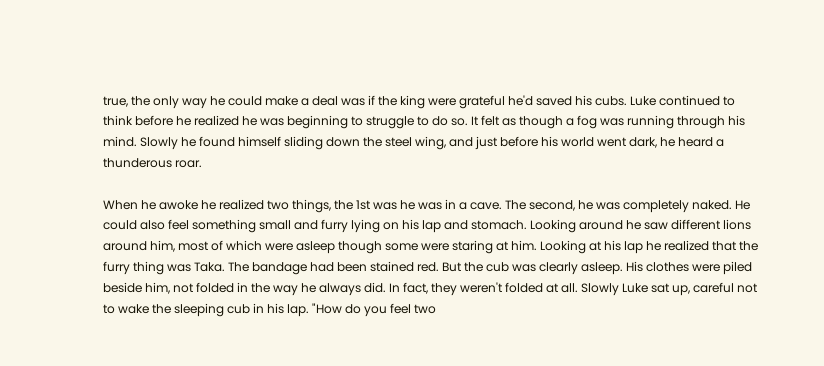true, the only way he could make a deal was if the king were grateful he'd saved his cubs. Luke continued to think before he realized he was beginning to struggle to do so. It felt as though a fog was running through his mind. Slowly he found himself sliding down the steel wing, and just before his world went dark, he heard a thunderous roar.

When he awoke he realized two things, the 1st was he was in a cave. The second, he was completely naked. He could also feel something small and furry lying on his lap and stomach. Looking around he saw different lions around him, most of which were asleep though some were staring at him. Looking at his lap he realized that the furry thing was Taka. The bandage had been stained red. But the cub was clearly asleep. His clothes were piled beside him, not folded in the way he always did. In fact, they weren't folded at all. Slowly Luke sat up, careful not to wake the sleeping cub in his lap. "How do you feel two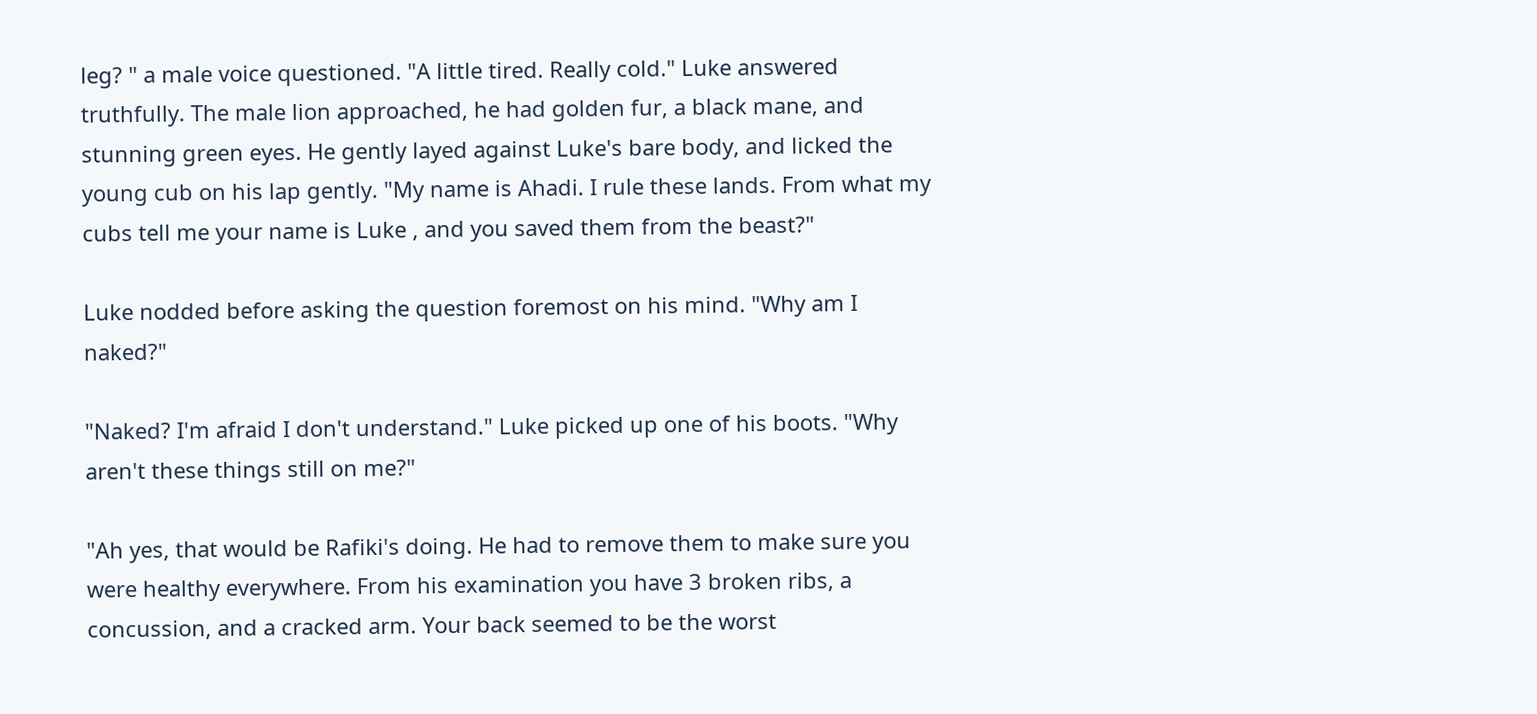leg? " a male voice questioned. "A little tired. Really cold." Luke answered truthfully. The male lion approached, he had golden fur, a black mane, and stunning green eyes. He gently layed against Luke's bare body, and licked the young cub on his lap gently. "My name is Ahadi. I rule these lands. From what my cubs tell me your name is Luke , and you saved them from the beast?"

Luke nodded before asking the question foremost on his mind. "Why am I naked?"

"Naked? I'm afraid I don't understand." Luke picked up one of his boots. "Why aren't these things still on me?"

"Ah yes, that would be Rafiki's doing. He had to remove them to make sure you were healthy everywhere. From his examination you have 3 broken ribs, a concussion, and a cracked arm. Your back seemed to be the worst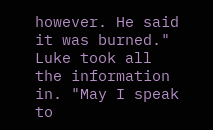however. He said it was burned." Luke took all the information in. "May I speak to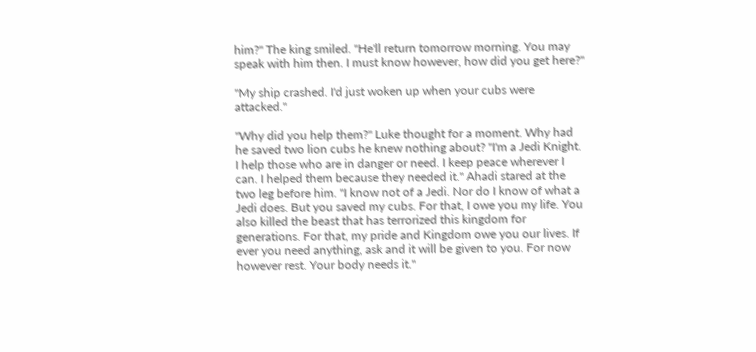him?" The king smiled. "He'll return tomorrow morning. You may speak with him then. I must know however, how did you get here?"

"My ship crashed. I'd just woken up when your cubs were attacked."

"Why did you help them?" Luke thought for a moment. Why had he saved two lion cubs he knew nothing about? "I'm a Jedi Knight. I help those who are in danger or need. I keep peace wherever I can. I helped them because they needed it." Ahadi stared at the two leg before him. "I know not of a Jedi. Nor do I know of what a Jedi does. But you saved my cubs. For that, I owe you my life. You also killed the beast that has terrorized this kingdom for generations. For that, my pride and Kingdom owe you our lives. If ever you need anything, ask and it will be given to you. For now however rest. Your body needs it."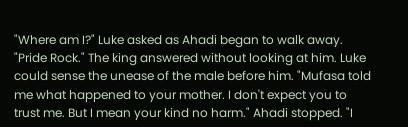"Where am I?" Luke asked as Ahadi began to walk away. "Pride Rock." The king answered without looking at him. Luke could sense the unease of the male before him. "Mufasa told me what happened to your mother. I don't expect you to trust me. But I mean your kind no harm." Ahadi stopped. "I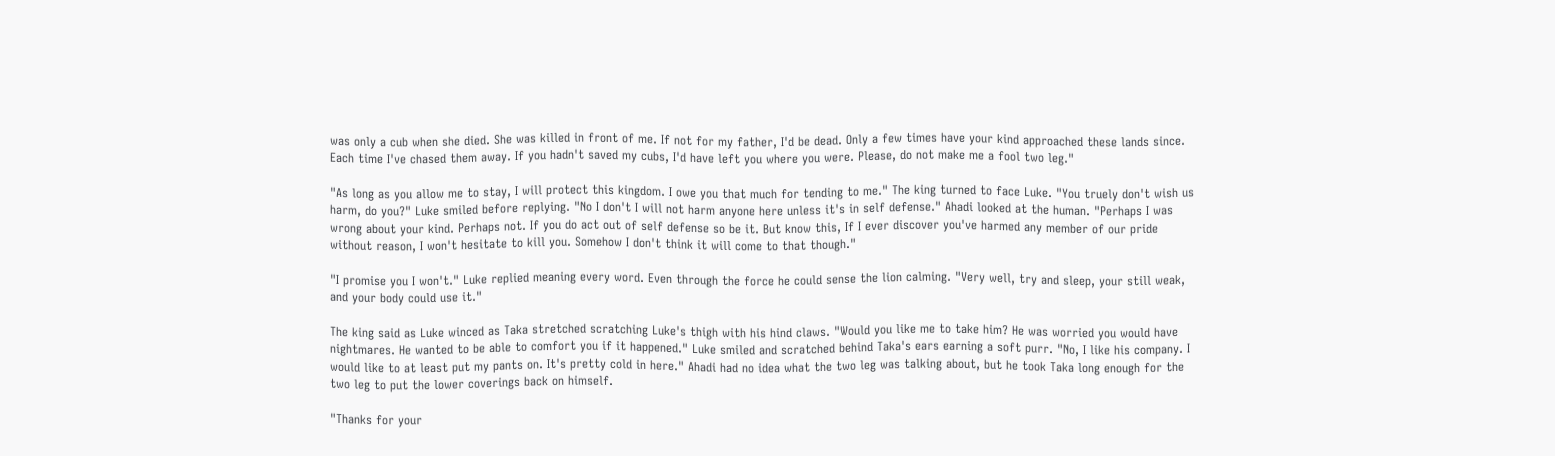was only a cub when she died. She was killed in front of me. If not for my father, I'd be dead. Only a few times have your kind approached these lands since. Each time I've chased them away. If you hadn't saved my cubs, I'd have left you where you were. Please, do not make me a fool two leg."

"As long as you allow me to stay, I will protect this kingdom. I owe you that much for tending to me." The king turned to face Luke. "You truely don't wish us harm, do you?" Luke smiled before replying. "No I don't I will not harm anyone here unless it's in self defense." Ahadi looked at the human. "Perhaps I was wrong about your kind. Perhaps not. If you do act out of self defense so be it. But know this, If I ever discover you've harmed any member of our pride without reason, I won't hesitate to kill you. Somehow I don't think it will come to that though."

"I promise you I won't." Luke replied meaning every word. Even through the force he could sense the lion calming. "Very well, try and sleep, your still weak, and your body could use it."

The king said as Luke winced as Taka stretched scratching Luke's thigh with his hind claws. "Would you like me to take him? He was worried you would have nightmares. He wanted to be able to comfort you if it happened." Luke smiled and scratched behind Taka's ears earning a soft purr. "No, I like his company. I would like to at least put my pants on. It's pretty cold in here." Ahadi had no idea what the two leg was talking about, but he took Taka long enough for the two leg to put the lower coverings back on himself.

"Thanks for your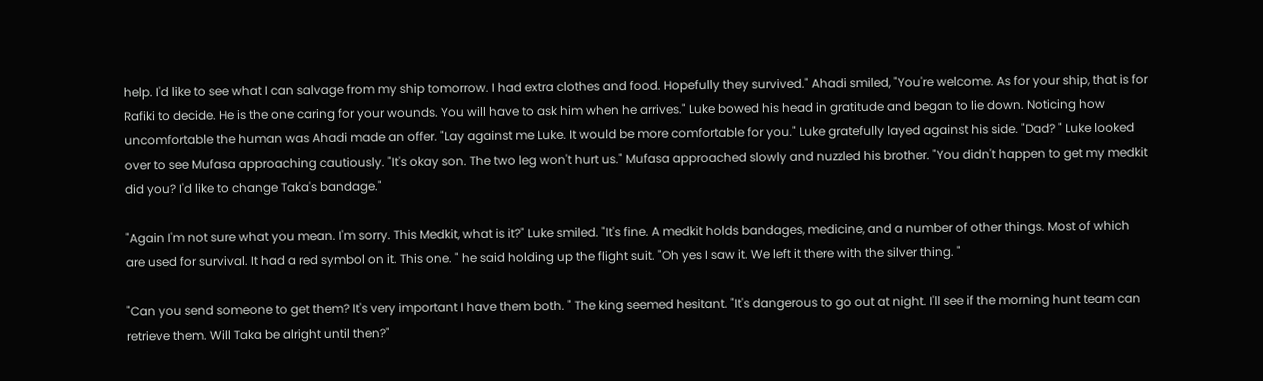help. I'd like to see what I can salvage from my ship tomorrow. I had extra clothes and food. Hopefully they survived." Ahadi smiled, "You're welcome. As for your ship, that is for Rafiki to decide. He is the one caring for your wounds. You will have to ask him when he arrives." Luke bowed his head in gratitude and began to lie down. Noticing how uncomfortable the human was Ahadi made an offer. "Lay against me Luke. It would be more comfortable for you." Luke gratefully layed against his side. "Dad? " Luke looked over to see Mufasa approaching cautiously. "It's okay son. The two leg won't hurt us." Mufasa approached slowly and nuzzled his brother. "You didn't happen to get my medkit did you? I'd like to change Taka's bandage."

"Again I'm not sure what you mean. I'm sorry. This Medkit, what is it?" Luke smiled. "It's fine. A medkit holds bandages, medicine, and a number of other things. Most of which are used for survival. It had a red symbol on it. This one. " he said holding up the flight suit. "Oh yes I saw it. We left it there with the silver thing. "

"Can you send someone to get them? It's very important I have them both. " The king seemed hesitant. "It's dangerous to go out at night. I'll see if the morning hunt team can retrieve them. Will Taka be alright until then?"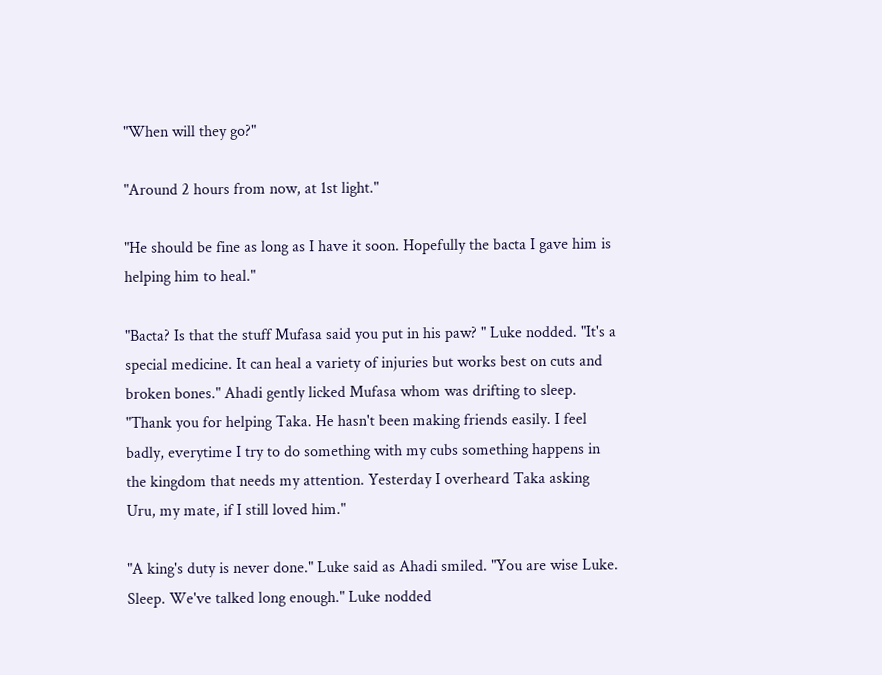"When will they go?"

"Around 2 hours from now, at 1st light."

"He should be fine as long as I have it soon. Hopefully the bacta I gave him is helping him to heal."

"Bacta? Is that the stuff Mufasa said you put in his paw? " Luke nodded. "It's a special medicine. It can heal a variety of injuries but works best on cuts and broken bones." Ahadi gently licked Mufasa whom was drifting to sleep. "Thank you for helping Taka. He hasn't been making friends easily. I feel badly, everytime I try to do something with my cubs something happens in the kingdom that needs my attention. Yesterday I overheard Taka asking Uru, my mate, if I still loved him."

"A king's duty is never done." Luke said as Ahadi smiled. "You are wise Luke. Sleep. We've talked long enough." Luke nodded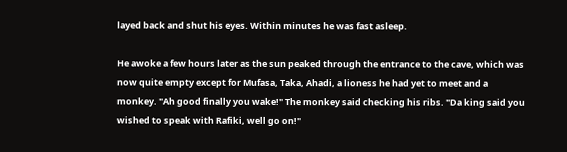layed back and shut his eyes. Within minutes he was fast asleep.

He awoke a few hours later as the sun peaked through the entrance to the cave, which was now quite empty except for Mufasa, Taka, Ahadi, a lioness he had yet to meet and a monkey. "Ah good finally you wake!" The monkey said checking his ribs. "Da king said you wished to speak with Rafiki, well go on!"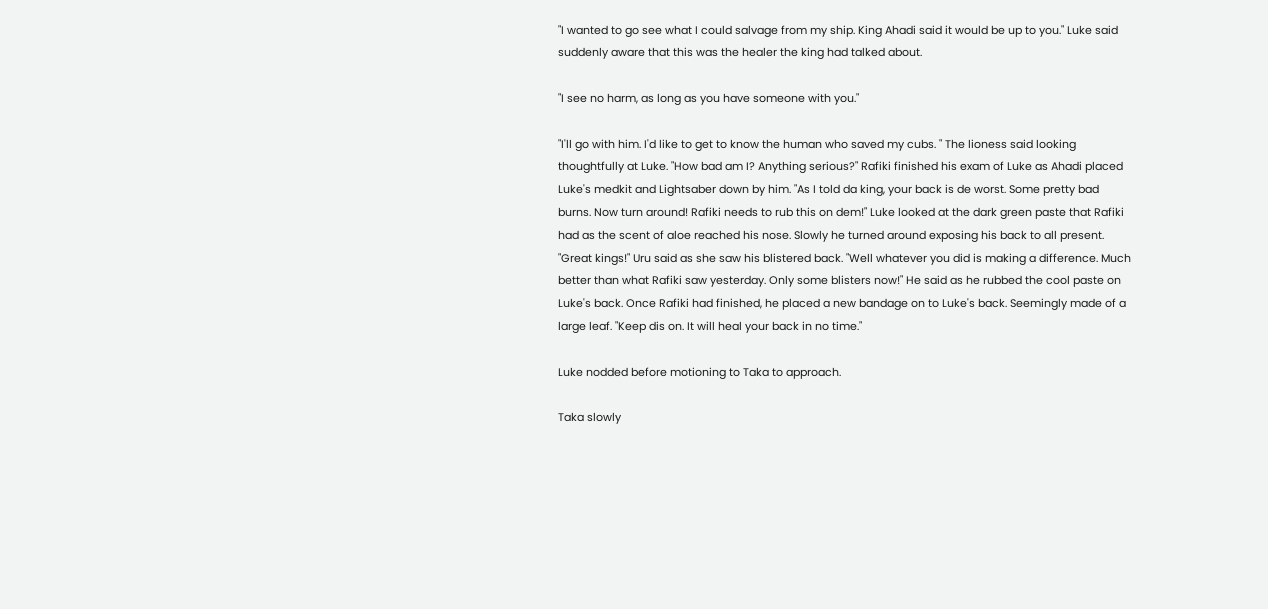"I wanted to go see what I could salvage from my ship. King Ahadi said it would be up to you." Luke said suddenly aware that this was the healer the king had talked about.

"I see no harm, as long as you have someone with you."

"I'll go with him. I'd like to get to know the human who saved my cubs. " The lioness said looking thoughtfully at Luke. "How bad am I? Anything serious?" Rafiki finished his exam of Luke as Ahadi placed Luke's medkit and Lightsaber down by him. "As I told da king, your back is de worst. Some pretty bad burns. Now turn around! Rafiki needs to rub this on dem!" Luke looked at the dark green paste that Rafiki had as the scent of aloe reached his nose. Slowly he turned around exposing his back to all present. "Great kings!" Uru said as she saw his blistered back. "Well whatever you did is making a difference. Much better than what Rafiki saw yesterday. Only some blisters now!" He said as he rubbed the cool paste on Luke's back. Once Rafiki had finished, he placed a new bandage on to Luke's back. Seemingly made of a large leaf. "Keep dis on. It will heal your back in no time."

Luke nodded before motioning to Taka to approach.

Taka slowly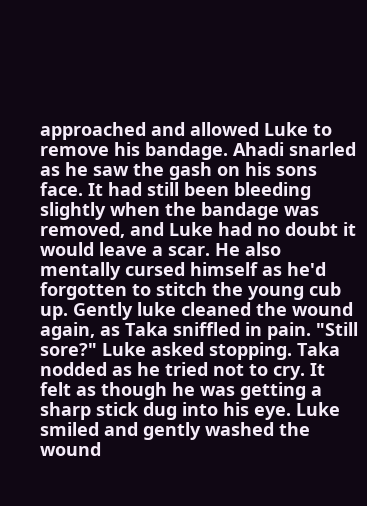approached and allowed Luke to remove his bandage. Ahadi snarled as he saw the gash on his sons face. It had still been bleeding slightly when the bandage was removed, and Luke had no doubt it would leave a scar. He also mentally cursed himself as he'd forgotten to stitch the young cub up. Gently luke cleaned the wound again, as Taka sniffled in pain. "Still sore?" Luke asked stopping. Taka nodded as he tried not to cry. It felt as though he was getting a sharp stick dug into his eye. Luke smiled and gently washed the wound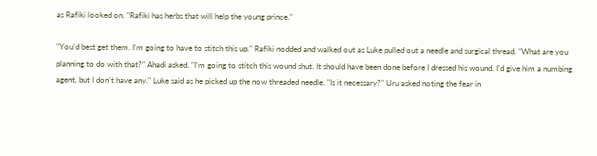as Rafiki looked on. "Rafiki has herbs that will help the young prince."

"You'd best get them. I'm going to have to stitch this up." Rafiki nodded and walked out as Luke pulled out a needle and surgical thread. "What are you planning to do with that?" Ahadi asked. "I'm going to stitch this wound shut. It should have been done before I dressed his wound. I'd give him a numbing agent, but I don't have any." Luke said as he picked up the now threaded needle. "Is it necessary?" Uru asked noting the fear in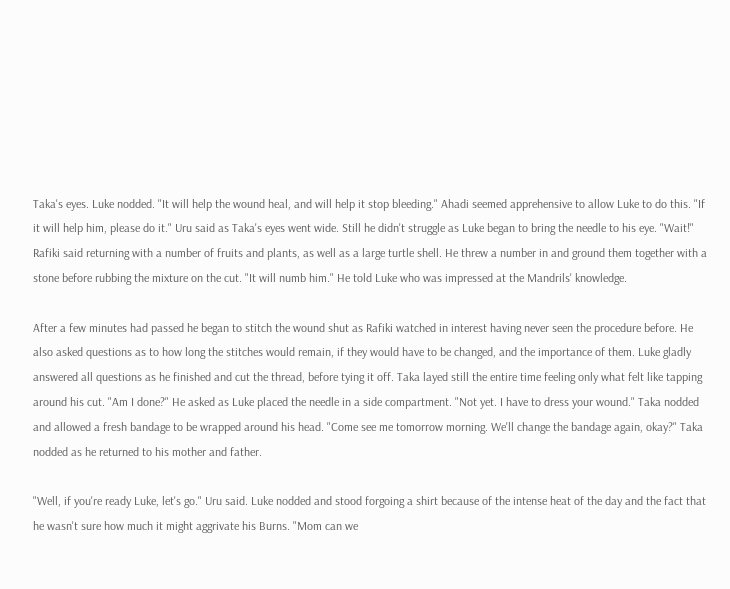Taka's eyes. Luke nodded. "It will help the wound heal, and will help it stop bleeding." Ahadi seemed apprehensive to allow Luke to do this. "If it will help him, please do it." Uru said as Taka's eyes went wide. Still he didn't struggle as Luke began to bring the needle to his eye. "Wait!" Rafiki said returning with a number of fruits and plants, as well as a large turtle shell. He threw a number in and ground them together with a stone before rubbing the mixture on the cut. "It will numb him." He told Luke who was impressed at the Mandrils' knowledge.

After a few minutes had passed he began to stitch the wound shut as Rafiki watched in interest having never seen the procedure before. He also asked questions as to how long the stitches would remain, if they would have to be changed, and the importance of them. Luke gladly answered all questions as he finished and cut the thread, before tying it off. Taka layed still the entire time feeling only what felt like tapping around his cut. "Am I done?" He asked as Luke placed the needle in a side compartment. "Not yet. I have to dress your wound." Taka nodded and allowed a fresh bandage to be wrapped around his head. "Come see me tomorrow morning. We'll change the bandage again, okay?" Taka nodded as he returned to his mother and father.

"Well, if you're ready Luke, let's go." Uru said. Luke nodded and stood forgoing a shirt because of the intense heat of the day and the fact that he wasn't sure how much it might aggrivate his Burns. "Mom can we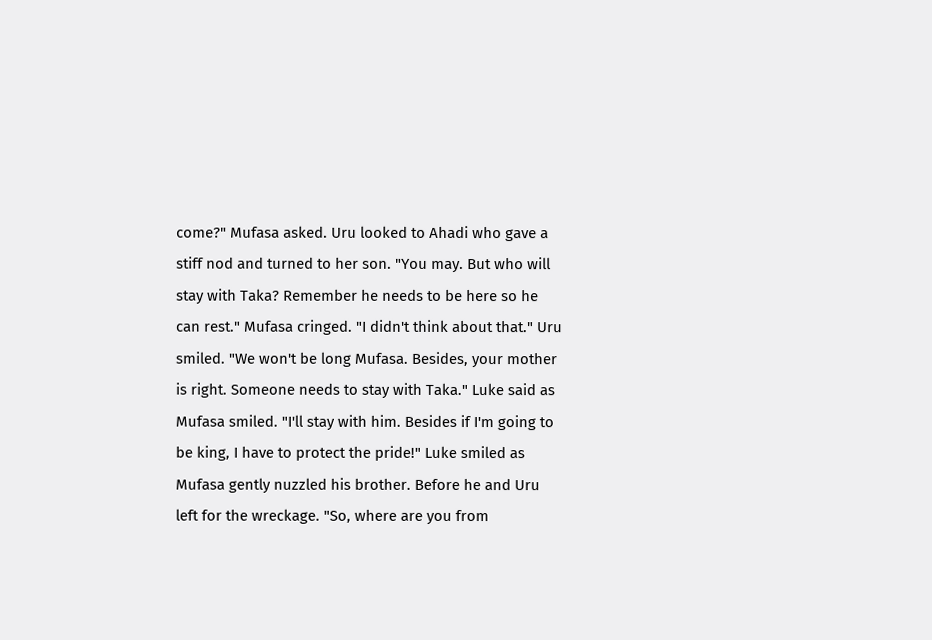come?" Mufasa asked. Uru looked to Ahadi who gave a stiff nod and turned to her son. "You may. But who will stay with Taka? Remember he needs to be here so he can rest." Mufasa cringed. "I didn't think about that." Uru smiled. "We won't be long Mufasa. Besides, your mother is right. Someone needs to stay with Taka." Luke said as Mufasa smiled. "I'll stay with him. Besides if I'm going to be king, I have to protect the pride!" Luke smiled as Mufasa gently nuzzled his brother. Before he and Uru left for the wreckage. "So, where are you from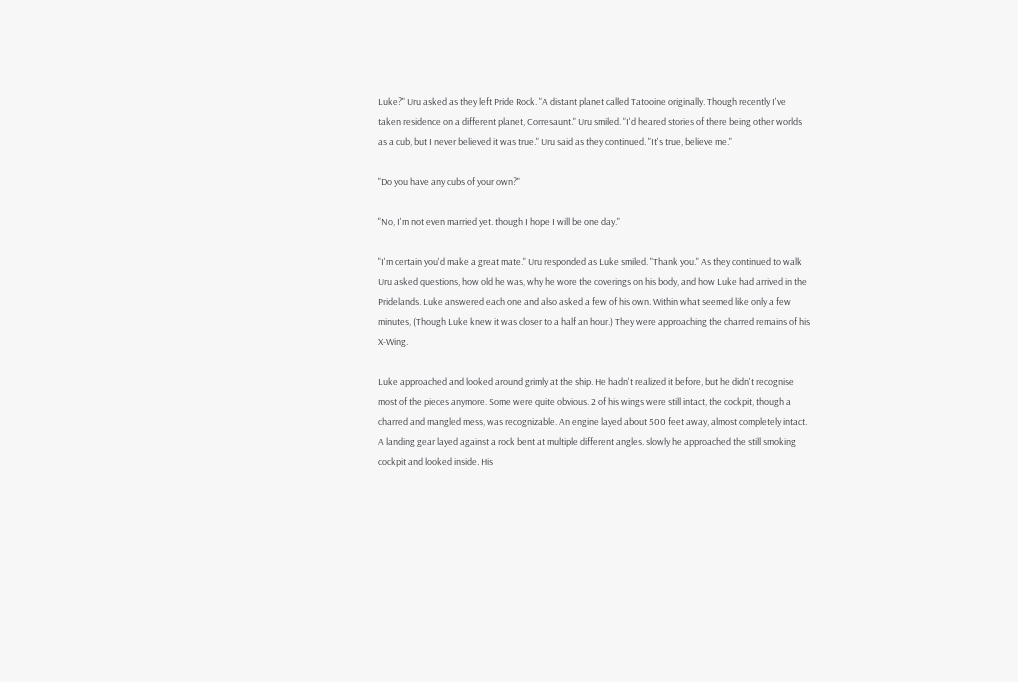Luke?" Uru asked as they left Pride Rock. "A distant planet called Tatooine originally. Though recently I've taken residence on a different planet, Corresaunt." Uru smiled. "I'd heared stories of there being other worlds as a cub, but I never believed it was true." Uru said as they continued. "It's true, believe me."

"Do you have any cubs of your own?"

"No, I'm not even married yet. though I hope I will be one day."

"I'm certain you'd make a great mate." Uru responded as Luke smiled. "Thank you." As they continued to walk Uru asked questions, how old he was, why he wore the coverings on his body, and how Luke had arrived in the Pridelands. Luke answered each one and also asked a few of his own. Within what seemed like only a few minutes, (Though Luke knew it was closer to a half an hour.) They were approaching the charred remains of his X-Wing.

Luke approached and looked around grimly at the ship. He hadn't realized it before, but he didn't recognise most of the pieces anymore. Some were quite obvious. 2 of his wings were still intact, the cockpit, though a charred and mangled mess, was recognizable. An engine layed about 500 feet away, almost completely intact. A landing gear layed against a rock bent at multiple different angles. slowly he approached the still smoking cockpit and looked inside. His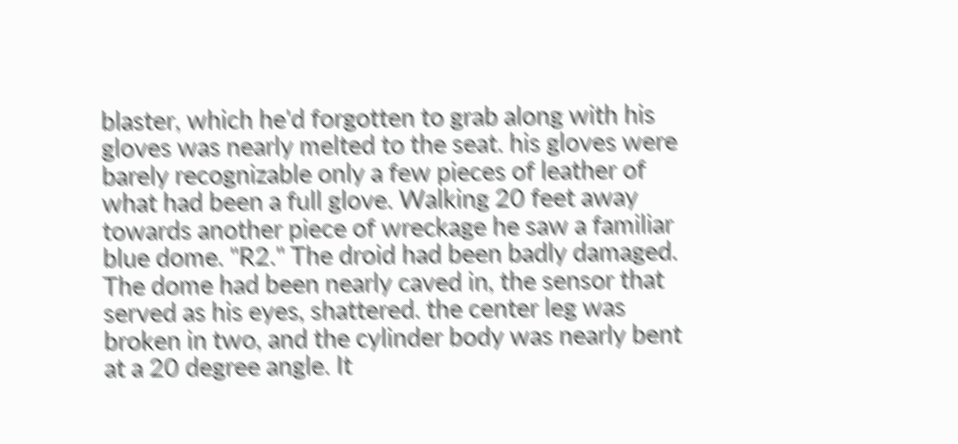blaster, which he'd forgotten to grab along with his gloves was nearly melted to the seat. his gloves were barely recognizable only a few pieces of leather of what had been a full glove. Walking 20 feet away towards another piece of wreckage he saw a familiar blue dome. "R2." The droid had been badly damaged. The dome had been nearly caved in, the sensor that served as his eyes, shattered. the center leg was broken in two, and the cylinder body was nearly bent at a 20 degree angle. It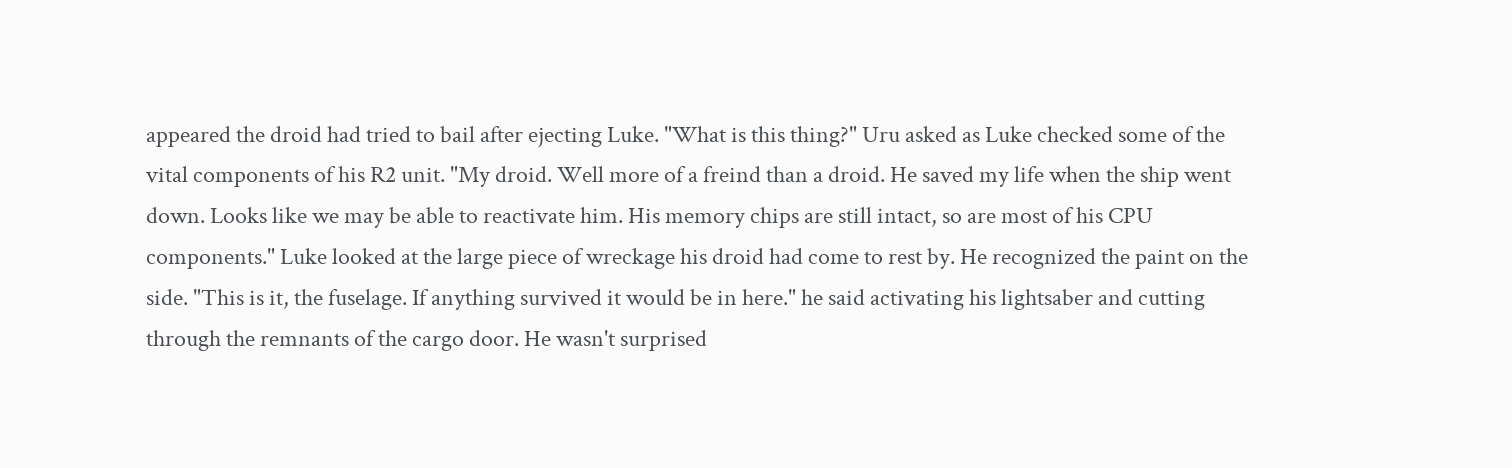appeared the droid had tried to bail after ejecting Luke. "What is this thing?" Uru asked as Luke checked some of the vital components of his R2 unit. "My droid. Well more of a freind than a droid. He saved my life when the ship went down. Looks like we may be able to reactivate him. His memory chips are still intact, so are most of his CPU components." Luke looked at the large piece of wreckage his droid had come to rest by. He recognized the paint on the side. "This is it, the fuselage. If anything survived it would be in here." he said activating his lightsaber and cutting through the remnants of the cargo door. He wasn't surprised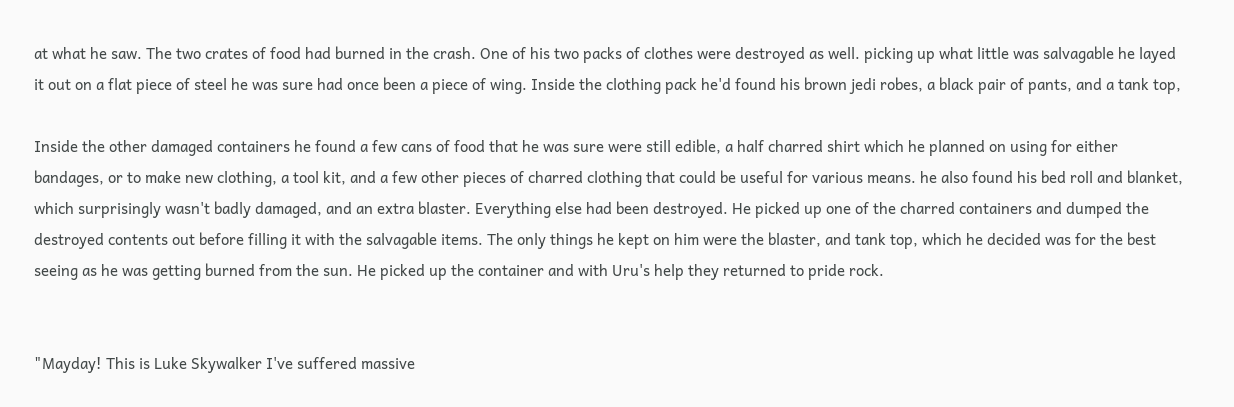at what he saw. The two crates of food had burned in the crash. One of his two packs of clothes were destroyed as well. picking up what little was salvagable he layed it out on a flat piece of steel he was sure had once been a piece of wing. Inside the clothing pack he'd found his brown jedi robes, a black pair of pants, and a tank top,

Inside the other damaged containers he found a few cans of food that he was sure were still edible, a half charred shirt which he planned on using for either bandages, or to make new clothing, a tool kit, and a few other pieces of charred clothing that could be useful for various means. he also found his bed roll and blanket, which surprisingly wasn't badly damaged, and an extra blaster. Everything else had been destroyed. He picked up one of the charred containers and dumped the destroyed contents out before filling it with the salvagable items. The only things he kept on him were the blaster, and tank top, which he decided was for the best seeing as he was getting burned from the sun. He picked up the container and with Uru's help they returned to pride rock.


"Mayday! This is Luke Skywalker I've suffered massive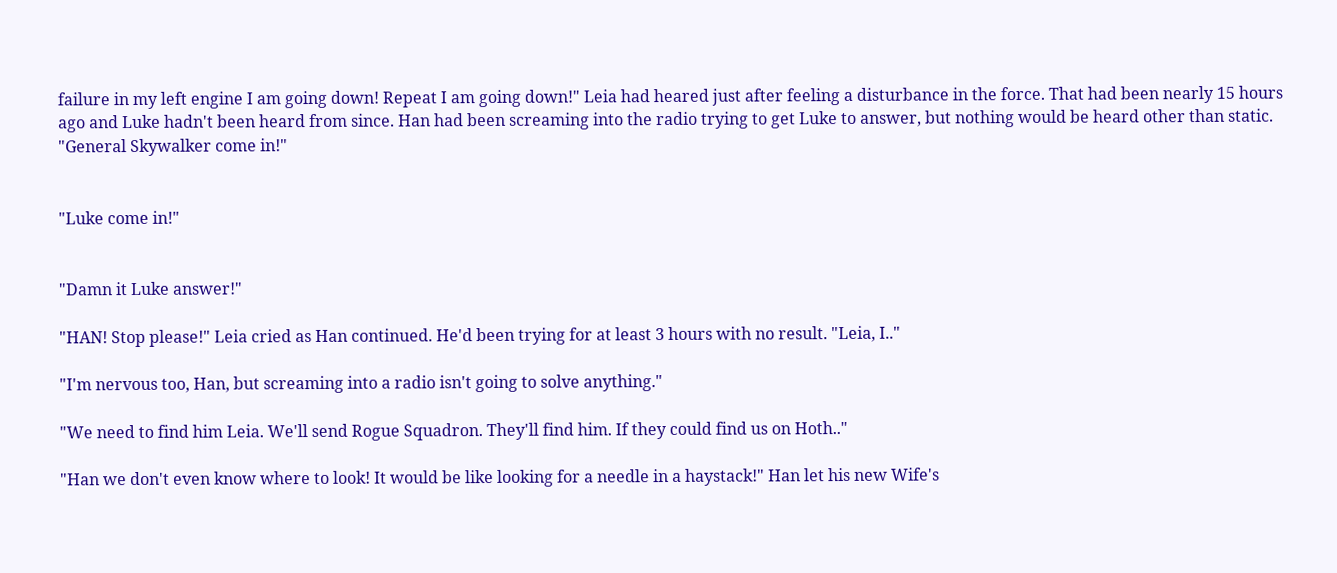failure in my left engine I am going down! Repeat I am going down!" Leia had heared just after feeling a disturbance in the force. That had been nearly 15 hours ago and Luke hadn't been heard from since. Han had been screaming into the radio trying to get Luke to answer, but nothing would be heard other than static. "General Skywalker come in!"


"Luke come in!"


"Damn it Luke answer!"

"HAN! Stop please!" Leia cried as Han continued. He'd been trying for at least 3 hours with no result. "Leia, I.."

"I'm nervous too, Han, but screaming into a radio isn't going to solve anything."

"We need to find him Leia. We'll send Rogue Squadron. They'll find him. If they could find us on Hoth.."

"Han we don't even know where to look! It would be like looking for a needle in a haystack!" Han let his new Wife's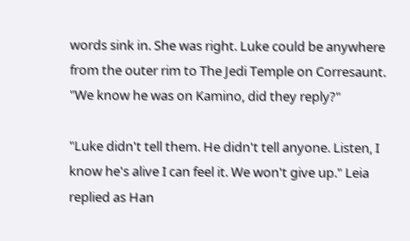words sink in. She was right. Luke could be anywhere from the outer rim to The Jedi Temple on Corresaunt. "We know he was on Kamino, did they reply?"

"Luke didn't tell them. He didn't tell anyone. Listen, I know he's alive I can feel it. We won't give up." Leia replied as Han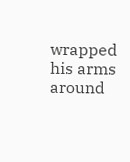wrapped his arms around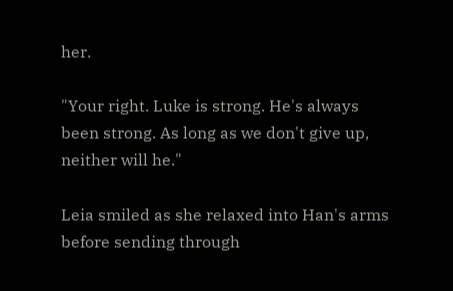her.

"Your right. Luke is strong. He's always been strong. As long as we don't give up, neither will he."

Leia smiled as she relaxed into Han's arms before sending through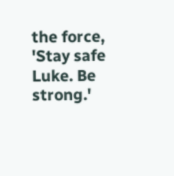the force, 'Stay safe Luke. Be strong.'